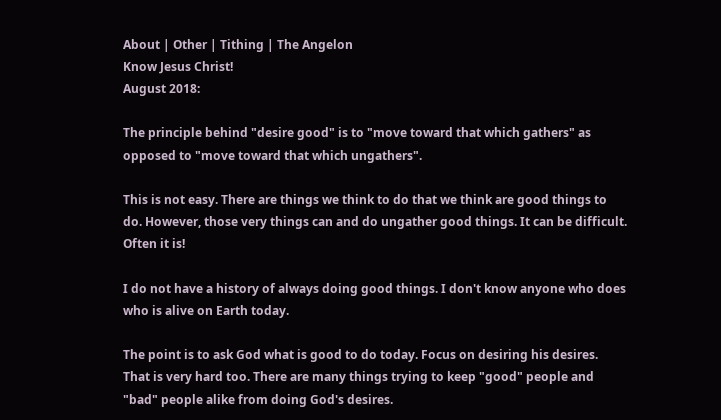About | Other | Tithing | The Angelon
Know Jesus Christ!
August 2018:

The principle behind "desire good" is to "move toward that which gathers" as opposed to "move toward that which ungathers".

This is not easy. There are things we think to do that we think are good things to do. However, those very things can and do ungather good things. It can be difficult. Often it is!

I do not have a history of always doing good things. I don't know anyone who does who is alive on Earth today.

The point is to ask God what is good to do today. Focus on desiring his desires. That is very hard too. There are many things trying to keep "good" people and "bad" people alike from doing God's desires.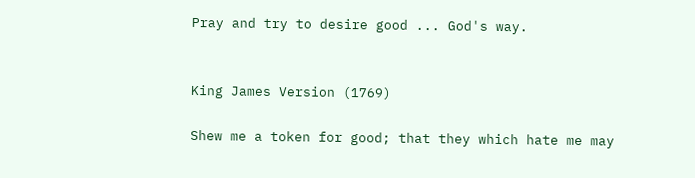Pray and try to desire good ... God's way.


King James Version (1769)

Shew me a token for good; that they which hate me may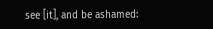see [it], and be ashamed: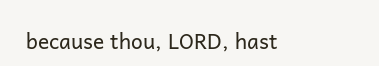because thou, LORD, hast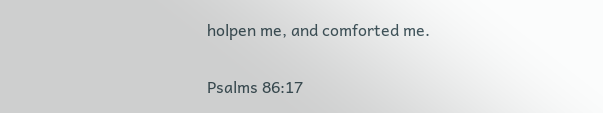holpen me, and comforted me.

Psalms 86:17